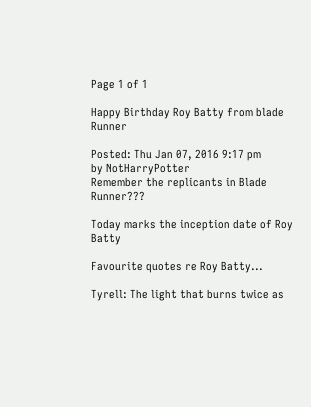Page 1 of 1

Happy Birthday Roy Batty from blade Runner

Posted: Thu Jan 07, 2016 9:17 pm
by NotHarryPotter
Remember the replicants in Blade Runner???

Today marks the inception date of Roy Batty

Favourite quotes re Roy Batty...

Tyrell: The light that burns twice as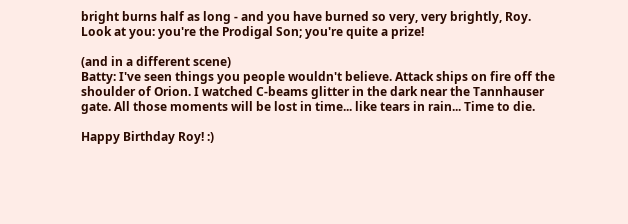bright burns half as long - and you have burned so very, very brightly, Roy. Look at you: you're the Prodigal Son; you're quite a prize!

(and in a different scene)
Batty: I've seen things you people wouldn't believe. Attack ships on fire off the shoulder of Orion. I watched C-beams glitter in the dark near the Tannhauser gate. All those moments will be lost in time... like tears in rain... Time to die.

Happy Birthday Roy! :)